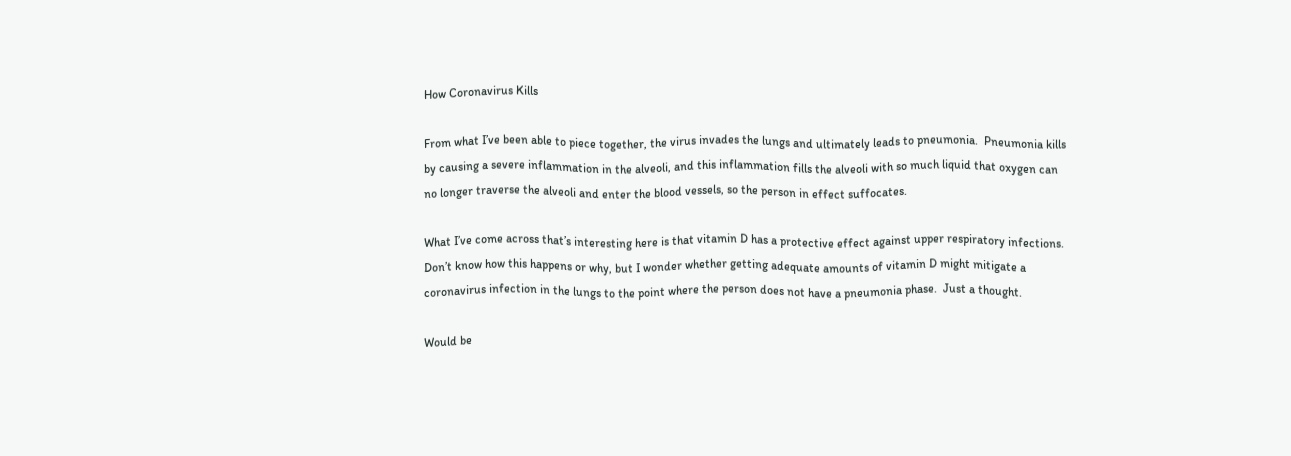How Coronavirus Kills

From what I’ve been able to piece together, the virus invades the lungs and ultimately leads to pneumonia.  Pneumonia kills by causing a severe inflammation in the alveoli, and this inflammation fills the alveoli with so much liquid that oxygen can no longer traverse the alveoli and enter the blood vessels, so the person in effect suffocates.

What I’ve come across that’s interesting here is that vitamin D has a protective effect against upper respiratory infections.  Don’t know how this happens or why, but I wonder whether getting adequate amounts of vitamin D might mitigate a coronavirus infection in the lungs to the point where the person does not have a pneumonia phase.  Just a thought.

Would be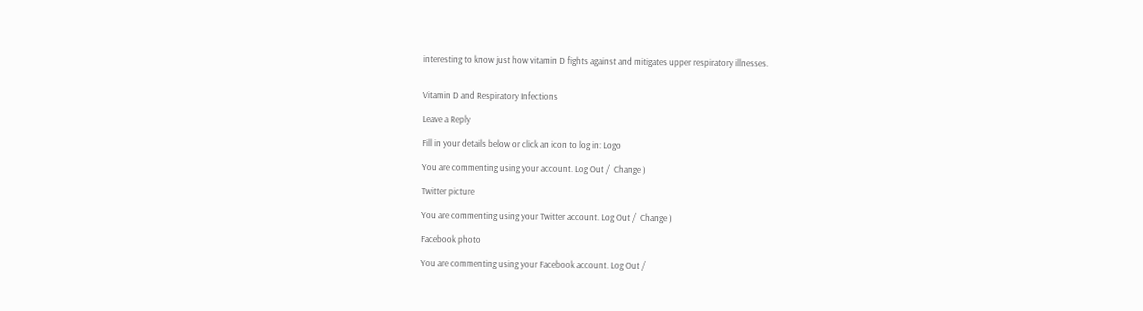interesting to know just how vitamin D fights against and mitigates upper respiratory illnesses.


Vitamin D and Respiratory Infections

Leave a Reply

Fill in your details below or click an icon to log in: Logo

You are commenting using your account. Log Out /  Change )

Twitter picture

You are commenting using your Twitter account. Log Out /  Change )

Facebook photo

You are commenting using your Facebook account. Log Out /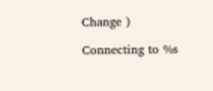Change )

Connecting to %s